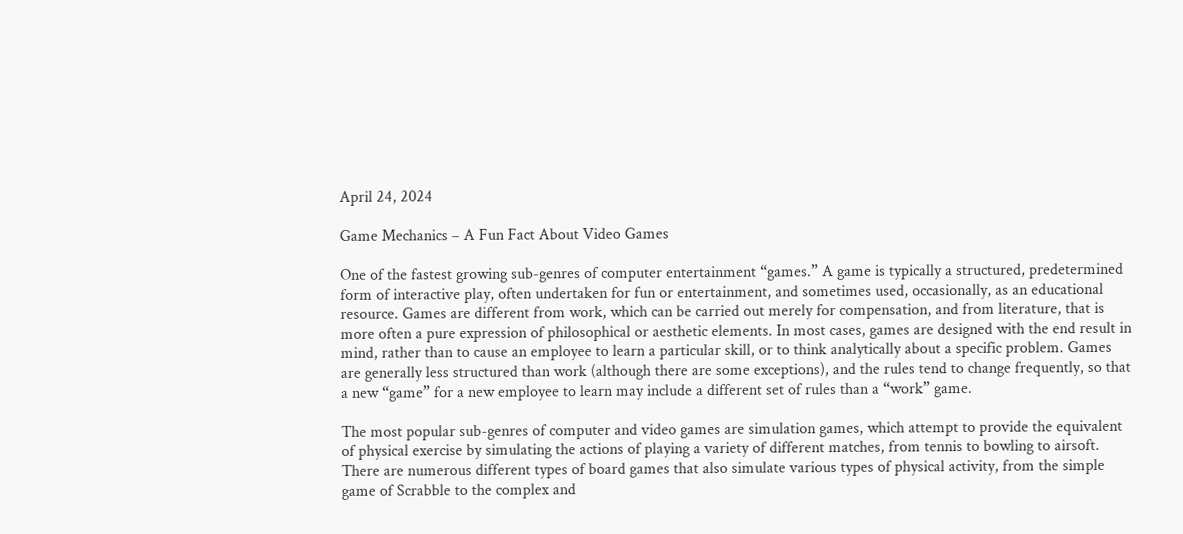April 24, 2024

Game Mechanics – A Fun Fact About Video Games

One of the fastest growing sub-genres of computer entertainment “games.” A game is typically a structured, predetermined form of interactive play, often undertaken for fun or entertainment, and sometimes used, occasionally, as an educational resource. Games are different from work, which can be carried out merely for compensation, and from literature, that is more often a pure expression of philosophical or aesthetic elements. In most cases, games are designed with the end result in mind, rather than to cause an employee to learn a particular skill, or to think analytically about a specific problem. Games are generally less structured than work (although there are some exceptions), and the rules tend to change frequently, so that a new “game” for a new employee to learn may include a different set of rules than a “work” game.

The most popular sub-genres of computer and video games are simulation games, which attempt to provide the equivalent of physical exercise by simulating the actions of playing a variety of different matches, from tennis to bowling to airsoft. There are numerous different types of board games that also simulate various types of physical activity, from the simple game of Scrabble to the complex and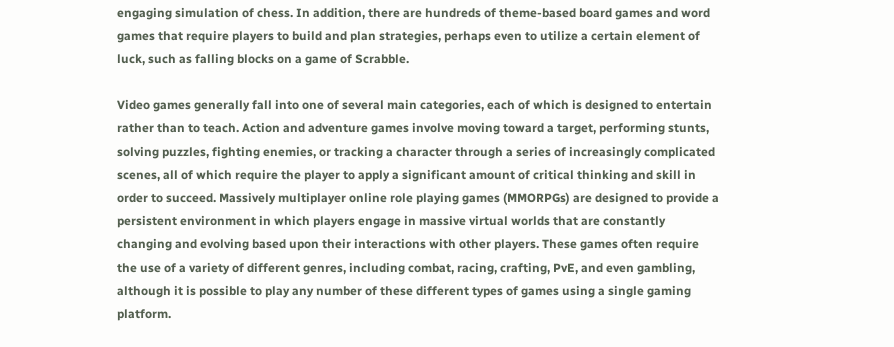engaging simulation of chess. In addition, there are hundreds of theme-based board games and word games that require players to build and plan strategies, perhaps even to utilize a certain element of luck, such as falling blocks on a game of Scrabble.

Video games generally fall into one of several main categories, each of which is designed to entertain rather than to teach. Action and adventure games involve moving toward a target, performing stunts, solving puzzles, fighting enemies, or tracking a character through a series of increasingly complicated scenes, all of which require the player to apply a significant amount of critical thinking and skill in order to succeed. Massively multiplayer online role playing games (MMORPGs) are designed to provide a persistent environment in which players engage in massive virtual worlds that are constantly changing and evolving based upon their interactions with other players. These games often require the use of a variety of different genres, including combat, racing, crafting, PvE, and even gambling, although it is possible to play any number of these different types of games using a single gaming platform.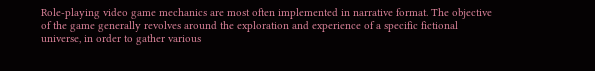Role-playing video game mechanics are most often implemented in narrative format. The objective of the game generally revolves around the exploration and experience of a specific fictional universe, in order to gather various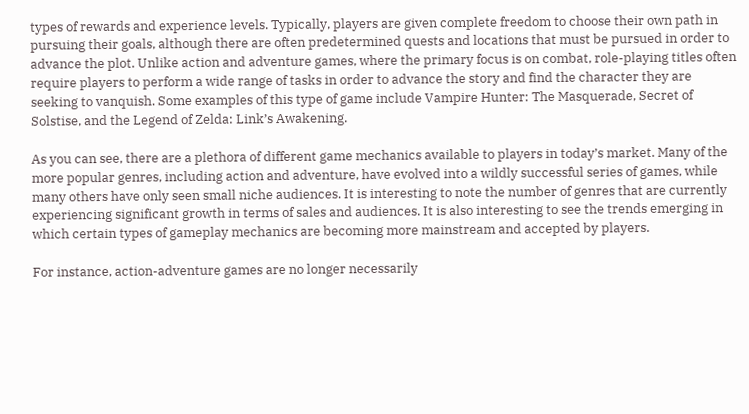types of rewards and experience levels. Typically, players are given complete freedom to choose their own path in pursuing their goals, although there are often predetermined quests and locations that must be pursued in order to advance the plot. Unlike action and adventure games, where the primary focus is on combat, role-playing titles often require players to perform a wide range of tasks in order to advance the story and find the character they are seeking to vanquish. Some examples of this type of game include Vampire Hunter: The Masquerade, Secret of Solstise, and the Legend of Zelda: Link’s Awakening.

As you can see, there are a plethora of different game mechanics available to players in today’s market. Many of the more popular genres, including action and adventure, have evolved into a wildly successful series of games, while many others have only seen small niche audiences. It is interesting to note the number of genres that are currently experiencing significant growth in terms of sales and audiences. It is also interesting to see the trends emerging in which certain types of gameplay mechanics are becoming more mainstream and accepted by players.

For instance, action-adventure games are no longer necessarily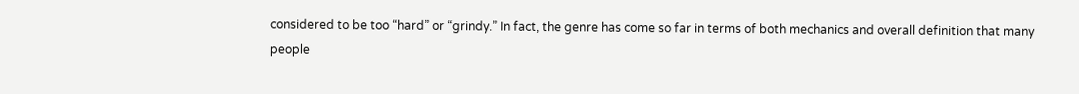considered to be too “hard” or “grindy.” In fact, the genre has come so far in terms of both mechanics and overall definition that many people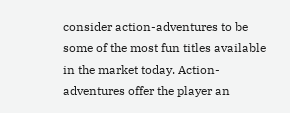consider action-adventures to be some of the most fun titles available in the market today. Action-adventures offer the player an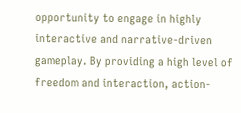opportunity to engage in highly interactive and narrative-driven gameplay. By providing a high level of freedom and interaction, action-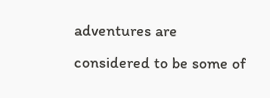adventures are considered to be some of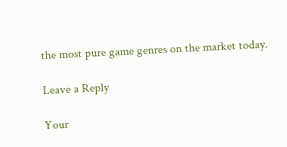the most pure game genres on the market today.

Leave a Reply

Your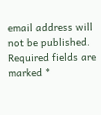email address will not be published. Required fields are marked *